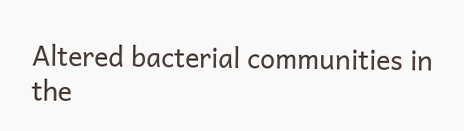Altered bacterial communities in the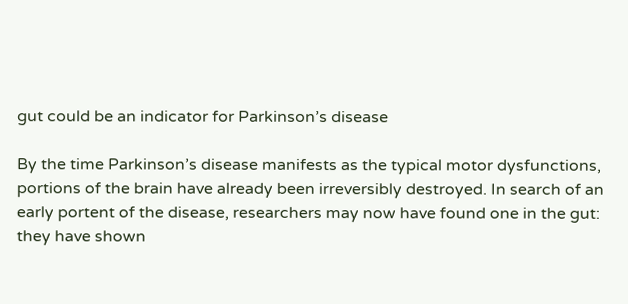gut could be an indicator for Parkinson’s disease

By the time Parkinson’s disease manifests as the typical motor dysfunctions, portions of the brain have already been irreversibly destroyed. In search of an early portent of the disease, researchers may now have found one in the gut: they have shown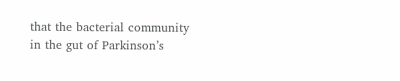that the bacterial community in the gut of Parkinson’s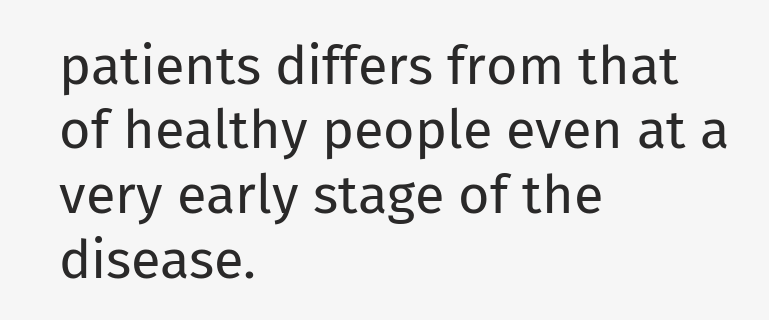patients differs from that of healthy people even at a very early stage of the disease.